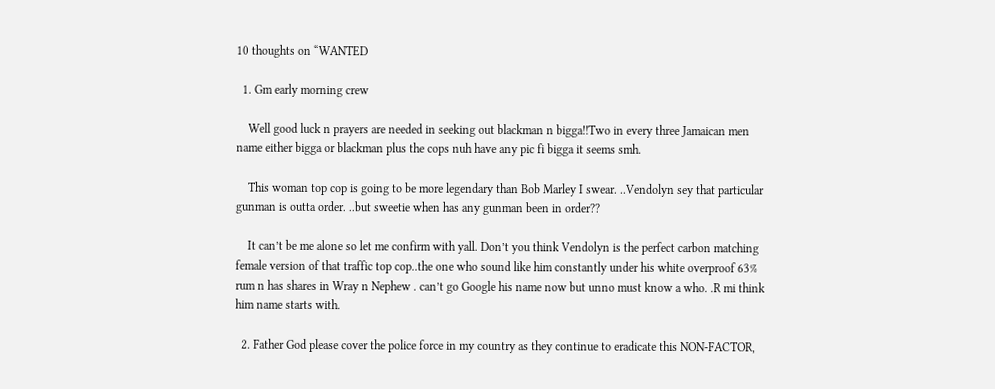10 thoughts on “WANTED

  1. Gm early morning crew

    Well good luck n prayers are needed in seeking out blackman n bigga!!Two in every three Jamaican men name either bigga or blackman plus the cops nuh have any pic fi bigga it seems smh.

    This woman top cop is going to be more legendary than Bob Marley I swear. ..Vendolyn sey that particular gunman is outta order. ..but sweetie when has any gunman been in order??

    It can’t be me alone so let me confirm with yall. Don’t you think Vendolyn is the perfect carbon matching female version of that traffic top cop..the one who sound like him constantly under his white overproof 63% rum n has shares in Wray n Nephew . can’t go Google his name now but unno must know a who. .R mi think him name starts with.

  2. Father God please cover the police force in my country as they continue to eradicate this NON-FACTOR,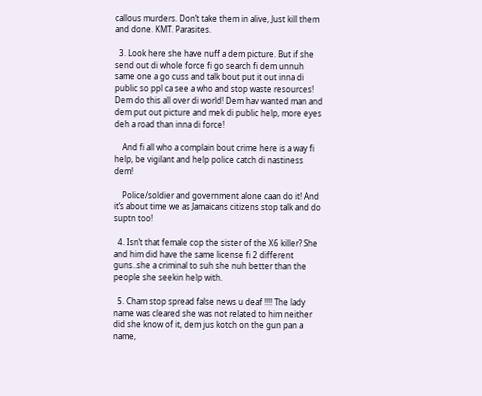callous murders. Don’t take them in alive, Just kill them and done. KMT. Parasites.

  3. Look here she have nuff a dem picture. But if she send out di whole force fi go search fi dem unnuh same one a go cuss and talk bout put it out inna di public so ppl ca see a who and stop waste resources! Dem do this all over di world! Dem hav wanted man and dem put out picture and mek di public help, more eyes deh a road than inna di force!

    And fi all who a complain bout crime here is a way fi help, be vigilant and help police catch di nastiness dem!

    Police/soldier and government alone caan do it! And it’s about time we as Jamaicans citizens stop talk and do suptn too!

  4. Isn’t that female cop the sister of the X6 killer? She and him did have the same license fi 2 different guns..she a criminal to suh she nuh better than the people she seekin help with.

  5. Cham stop spread false news u deaf !!!! The lady name was cleared she was not related to him neither did she know of it, dem jus kotch on the gun pan a name,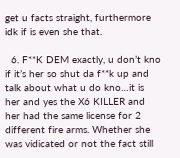get u facts straight, furthermore idk if is even she that.

  6. F**K DEM exactly, u don’t kno if it’s her so shut da f**k up and talk about what u do kno…it is her and yes the X6 KILLER and her had the same license for 2 different fire arms. Whether she was vidicated or not the fact still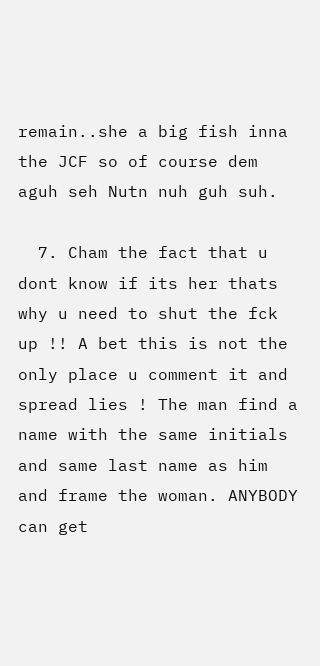remain..she a big fish inna the JCF so of course dem aguh seh Nutn nuh guh suh.

  7. Cham the fact that u dont know if its her thats why u need to shut the fck up !! A bet this is not the only place u comment it and spread lies ! The man find a name with the same initials and same last name as him and frame the woman. ANYBODY can get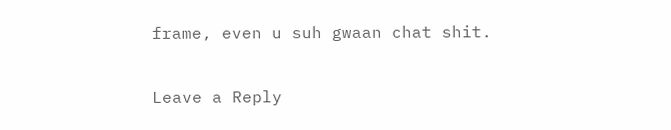frame, even u suh gwaan chat shit.

Leave a Reply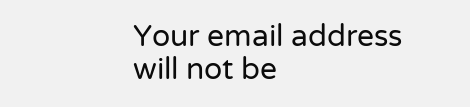Your email address will not be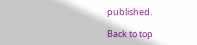published.

Back to top